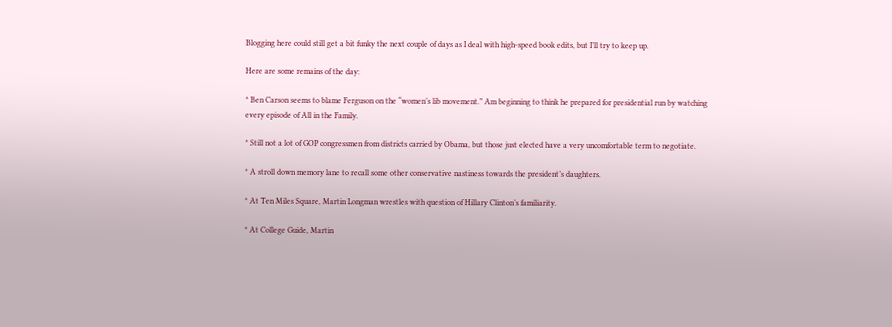Blogging here could still get a bit funky the next couple of days as I deal with high-speed book edits, but I’ll try to keep up.

Here are some remains of the day:

* Ben Carson seems to blame Ferguson on the “women’s lib movement.” Am beginning to think he prepared for presidential run by watching every episode of All in the Family.

* Still not a lot of GOP congressmen from districts carried by Obama, but those just elected have a very uncomfortable term to negotiate.

* A stroll down memory lane to recall some other conservative nastiness towards the president’s daughters.

* At Ten Miles Square, Martin Longman wrestles with question of Hillary Clinton’s familiarity.

* At College Guide, Martin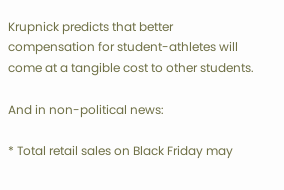Krupnick predicts that better compensation for student-athletes will come at a tangible cost to other students.

And in non-political news:

* Total retail sales on Black Friday may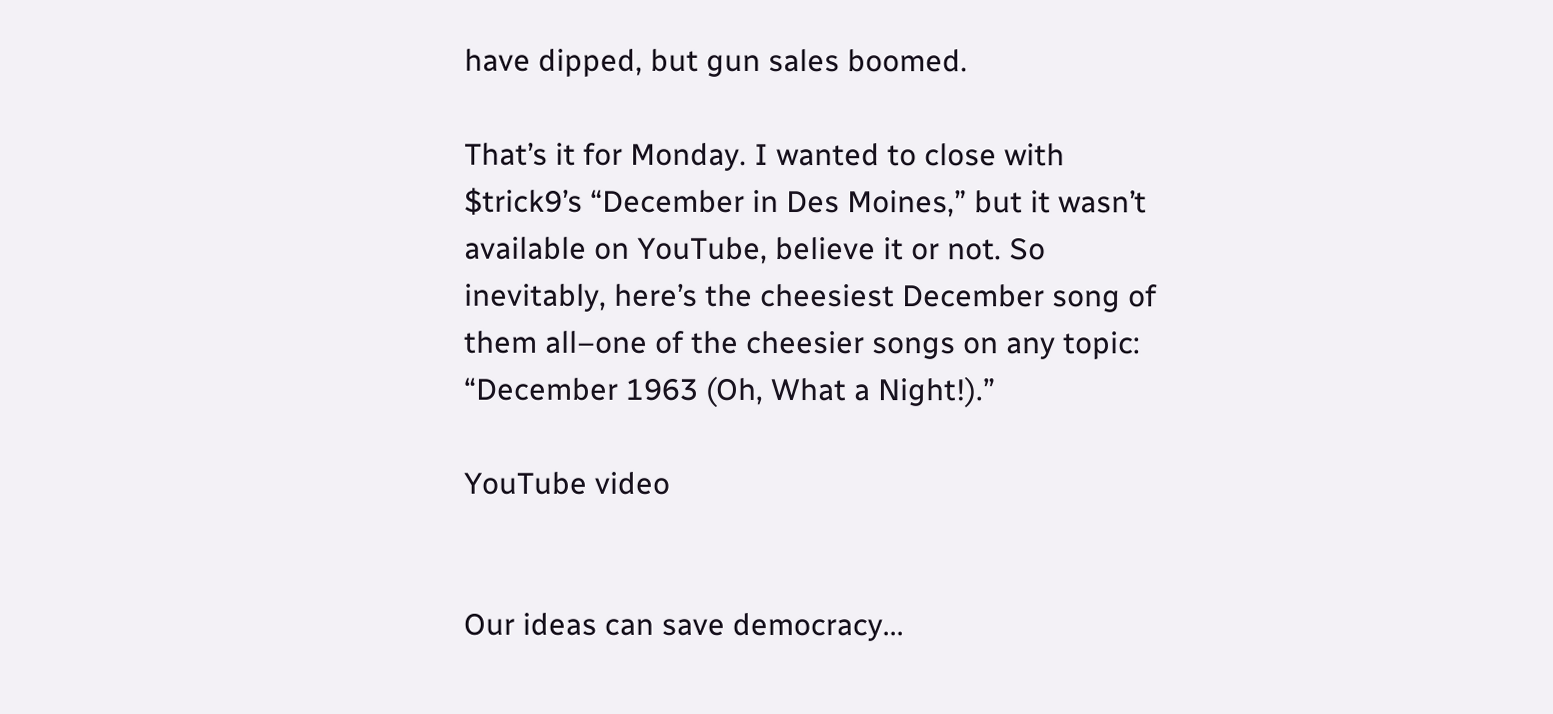have dipped, but gun sales boomed.

That’s it for Monday. I wanted to close with $trick9’s “December in Des Moines,” but it wasn’t available on YouTube, believe it or not. So inevitably, here’s the cheesiest December song of them all–one of the cheesier songs on any topic: “December 1963 (Oh, What a Night!).”

YouTube video


Our ideas can save democracy...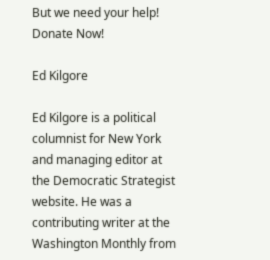But we need your help! Donate Now!

Ed Kilgore

Ed Kilgore is a political columnist for New York and managing editor at the Democratic Strategist website. He was a contributing writer at the Washington Monthly from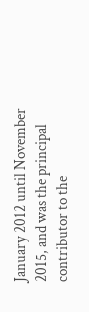January 2012 until November 2015, and was the principal contributor to the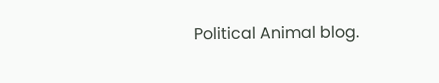Political Animal blog.